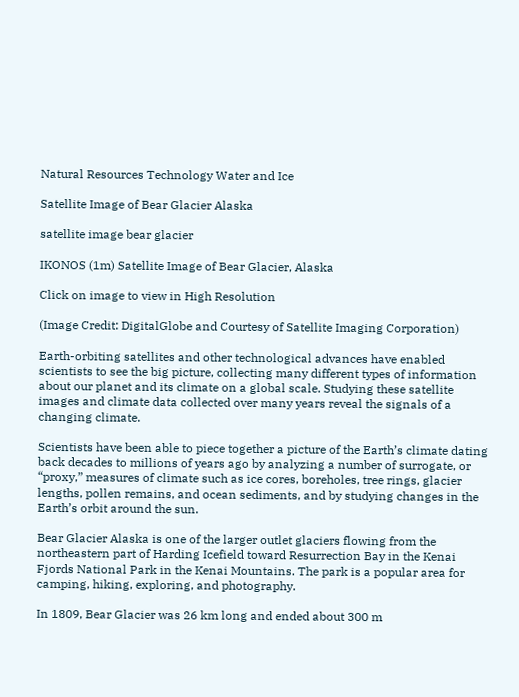Natural Resources Technology Water and Ice

Satellite Image of Bear Glacier Alaska

satellite image bear glacier

IKONOS (1m) Satellite Image of Bear Glacier, Alaska

Click on image to view in High Resolution

(Image Credit: DigitalGlobe and Courtesy of Satellite Imaging Corporation)

Earth-orbiting satellites and other technological advances have enabled scientists to see the big picture, collecting many different types of information about our planet and its climate on a global scale. Studying these satellite images and climate data collected over many years reveal the signals of a changing climate.

Scientists have been able to piece together a picture of the Earth’s climate dating back decades to millions of years ago by analyzing a number of surrogate, or “proxy,” measures of climate such as ice cores, boreholes, tree rings, glacier lengths, pollen remains, and ocean sediments, and by studying changes in the Earth’s orbit around the sun.

Bear Glacier Alaska is one of the larger outlet glaciers flowing from the northeastern part of Harding Icefield toward Resurrection Bay in the Kenai Fjords National Park in the Kenai Mountains. The park is a popular area for camping, hiking, exploring, and photography.

In 1809, Bear Glacier was 26 km long and ended about 300 m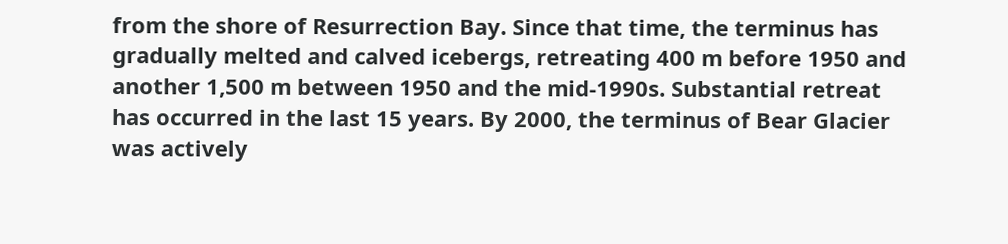from the shore of Resurrection Bay. Since that time, the terminus has gradually melted and calved icebergs, retreating 400 m before 1950 and another 1,500 m between 1950 and the mid-1990s. Substantial retreat has occurred in the last 15 years. By 2000, the terminus of Bear Glacier was actively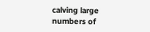calving large numbers of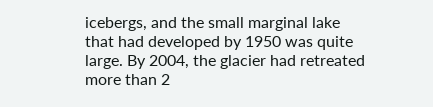icebergs, and the small marginal lake that had developed by 1950 was quite large. By 2004, the glacier had retreated more than 2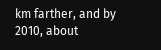km farther, and by 2010, about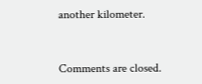another kilometer.


Comments are closed.